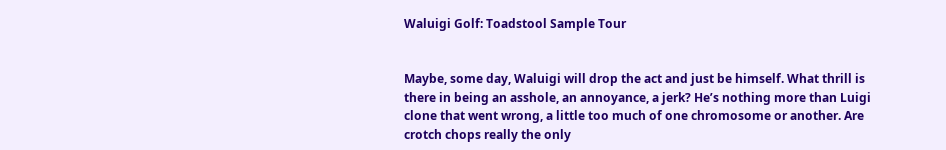Waluigi Golf: Toadstool Sample Tour


Maybe, some day, Waluigi will drop the act and just be himself. What thrill is there in being an asshole, an annoyance, a jerk? He’s nothing more than Luigi clone that went wrong, a little too much of one chromosome or another. Are crotch chops really the only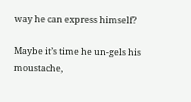way he can express himself?

Maybe it’s time he un-gels his moustache,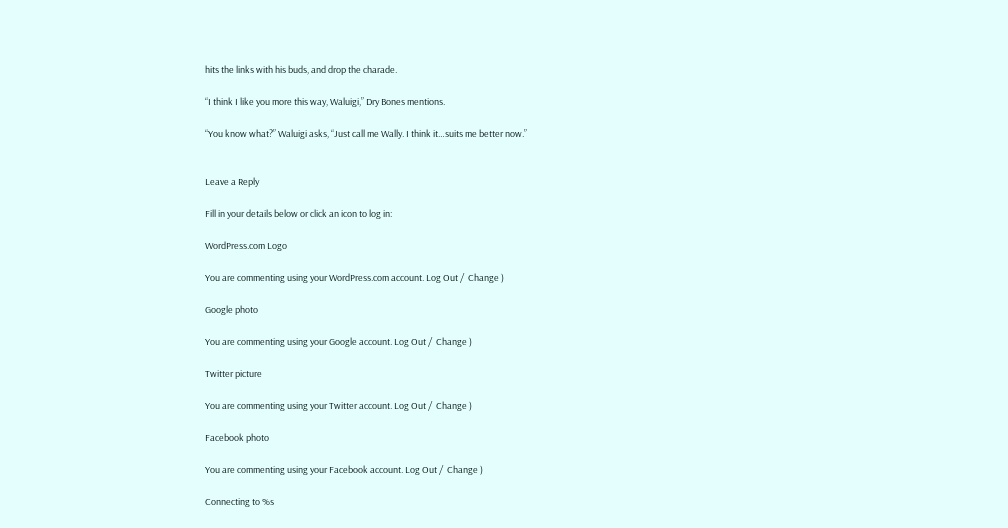hits the links with his buds, and drop the charade.

“I think I like you more this way, Waluigi,” Dry Bones mentions.

“You know what?” Waluigi asks, “Just call me Wally. I think it…suits me better now.”


Leave a Reply

Fill in your details below or click an icon to log in:

WordPress.com Logo

You are commenting using your WordPress.com account. Log Out /  Change )

Google photo

You are commenting using your Google account. Log Out /  Change )

Twitter picture

You are commenting using your Twitter account. Log Out /  Change )

Facebook photo

You are commenting using your Facebook account. Log Out /  Change )

Connecting to %s